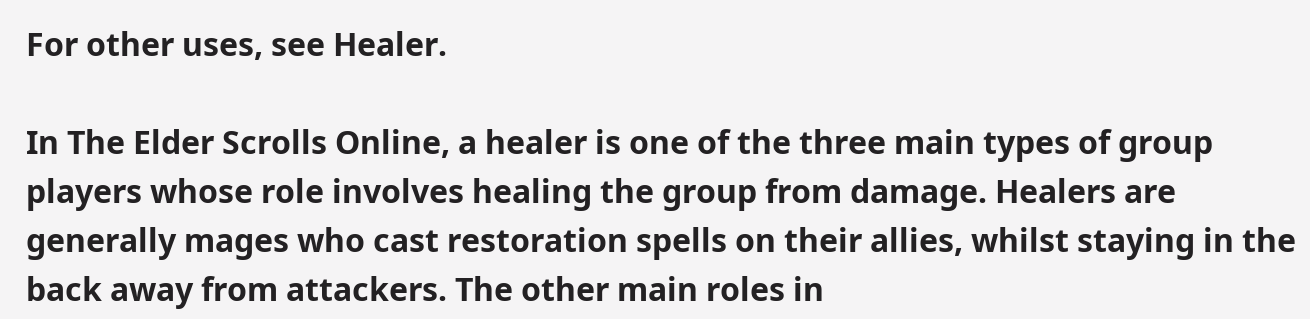For other uses, see Healer.

In The Elder Scrolls Online, a healer is one of the three main types of group players whose role involves healing the group from damage. Healers are generally mages who cast restoration spells on their allies, whilst staying in the back away from attackers. The other main roles in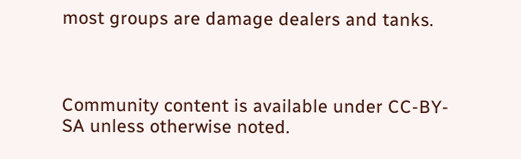most groups are damage dealers and tanks.



Community content is available under CC-BY-SA unless otherwise noted.